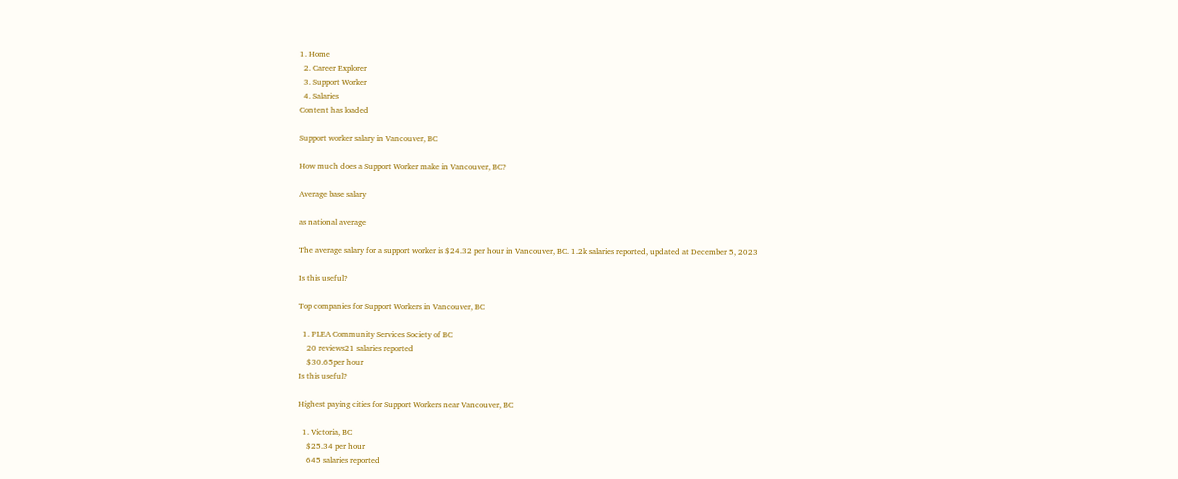1. Home
  2. Career Explorer
  3. Support Worker
  4. Salaries
Content has loaded

Support worker salary in Vancouver, BC

How much does a Support Worker make in Vancouver, BC?

Average base salary

as national average

The average salary for a support worker is $24.32 per hour in Vancouver, BC. 1.2k salaries reported, updated at December 5, 2023

Is this useful?

Top companies for Support Workers in Vancouver, BC

  1. PLEA Community Services Society of BC
    20 reviews21 salaries reported
    $30.65per hour
Is this useful?

Highest paying cities for Support Workers near Vancouver, BC

  1. Victoria, BC
    $25.34 per hour
    645 salaries reported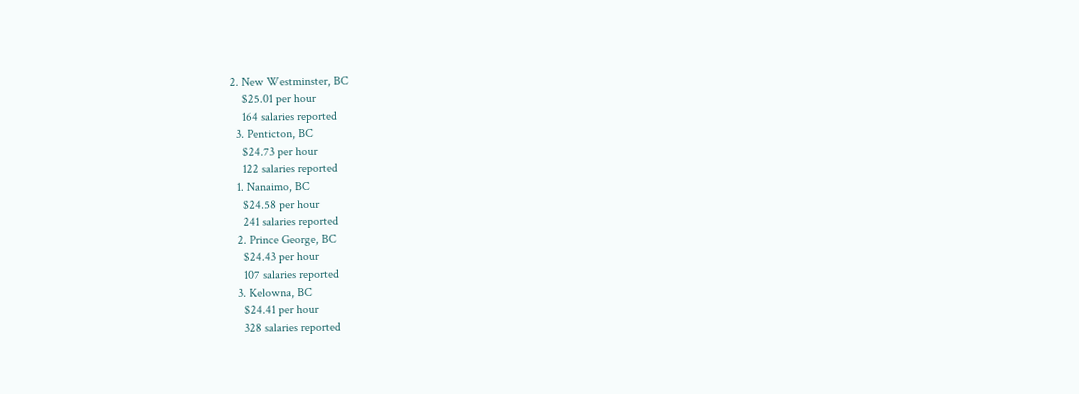2. New Westminster, BC
    $25.01 per hour
    164 salaries reported
  3. Penticton, BC
    $24.73 per hour
    122 salaries reported
  1. Nanaimo, BC
    $24.58 per hour
    241 salaries reported
  2. Prince George, BC
    $24.43 per hour
    107 salaries reported
  3. Kelowna, BC
    $24.41 per hour
    328 salaries reported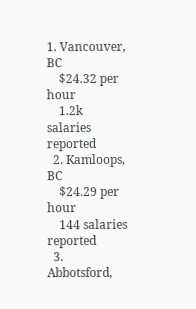1. Vancouver, BC
    $24.32 per hour
    1.2k salaries reported
  2. Kamloops, BC
    $24.29 per hour
    144 salaries reported
  3. Abbotsford,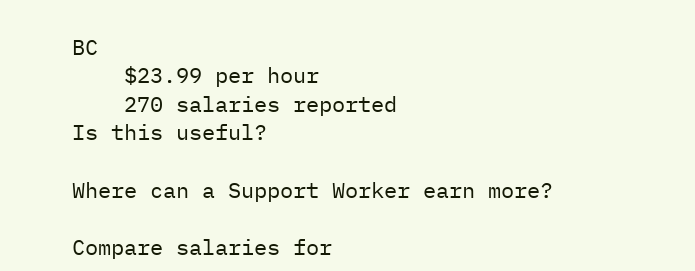BC
    $23.99 per hour
    270 salaries reported
Is this useful?

Where can a Support Worker earn more?

Compare salaries for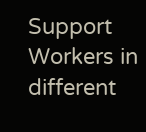Support Workers in different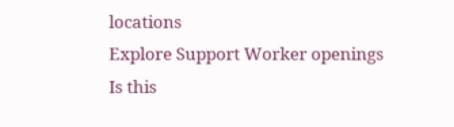locations
Explore Support Worker openings
Is this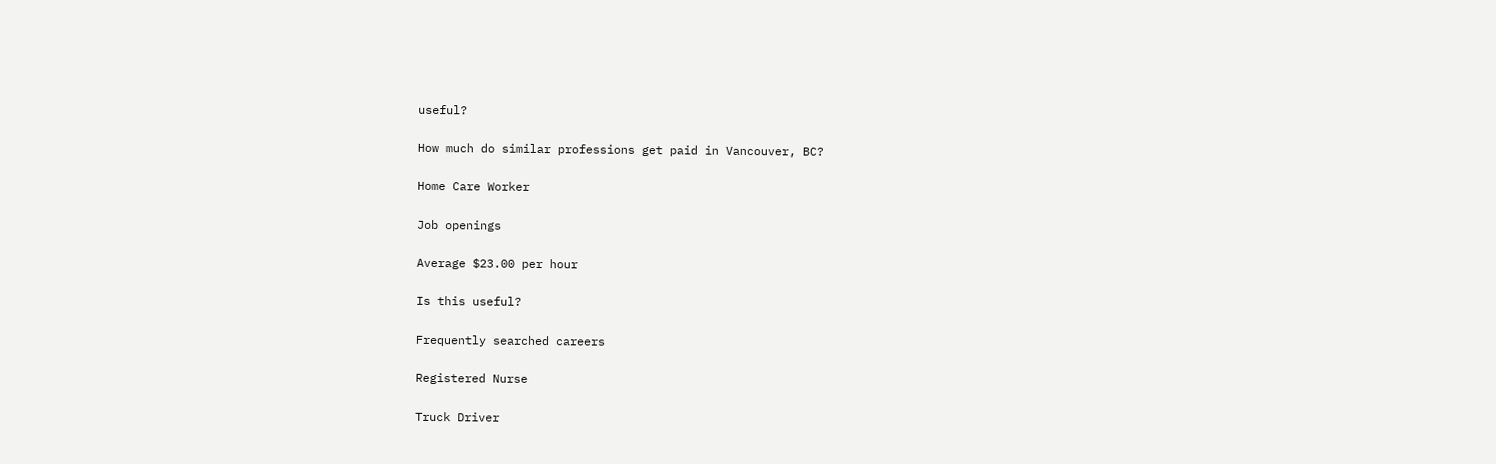useful?

How much do similar professions get paid in Vancouver, BC?

Home Care Worker

Job openings

Average $23.00 per hour

Is this useful?

Frequently searched careers

Registered Nurse

Truck Driver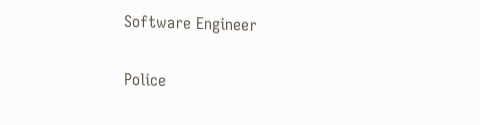Software Engineer

Police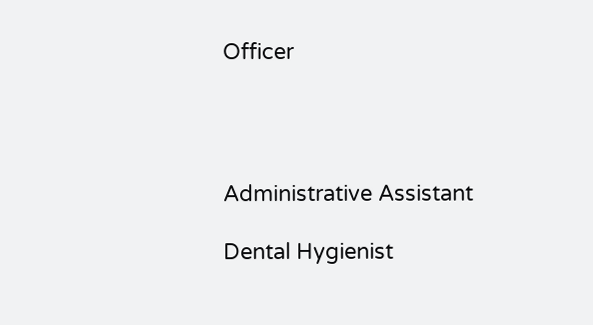Officer




Administrative Assistant

Dental Hygienist